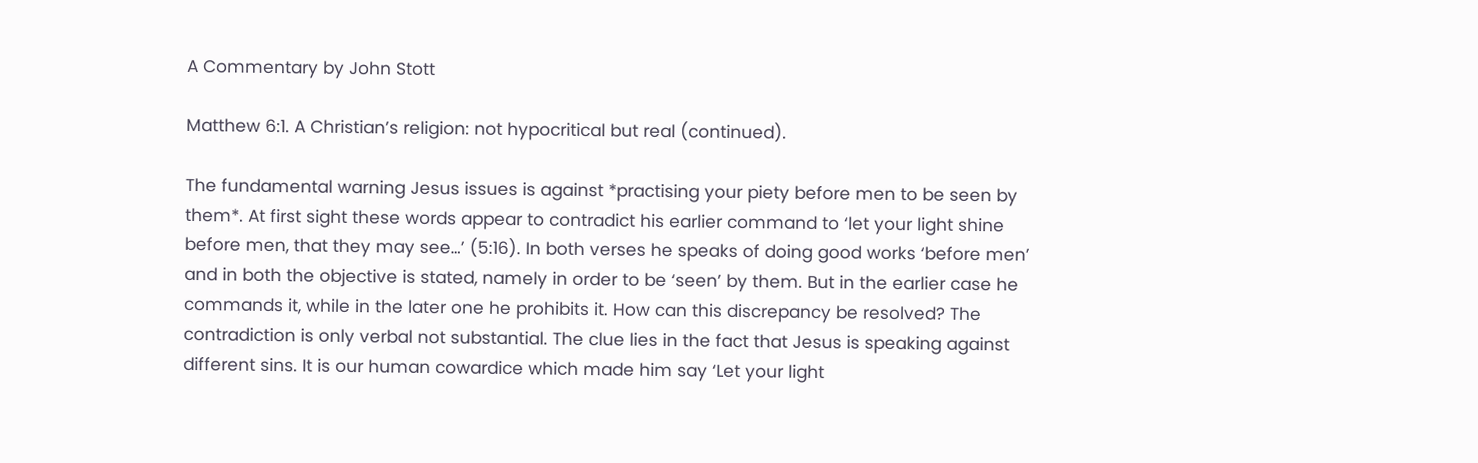A Commentary by John Stott

Matthew 6:1. A Christian’s religion: not hypocritical but real (continued).

The fundamental warning Jesus issues is against *practising your piety before men to be seen by them*. At first sight these words appear to contradict his earlier command to ‘let your light shine before men, that they may see…’ (5:16). In both verses he speaks of doing good works ‘before men’ and in both the objective is stated, namely in order to be ‘seen’ by them. But in the earlier case he commands it, while in the later one he prohibits it. How can this discrepancy be resolved? The contradiction is only verbal not substantial. The clue lies in the fact that Jesus is speaking against different sins. It is our human cowardice which made him say ‘Let your light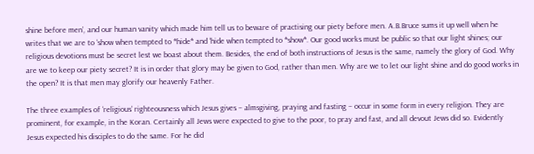shine before men’, and our human vanity which made him tell us to beware of practising our piety before men. A.B.Bruce sums it up well when he writes that we are to ‘show when tempted to *hide* and ‘hide when tempted to *show*. Our good works must be public so that our light shines; our religious devotions must be secret lest we boast about them. Besides, the end of both instructions of Jesus is the same, namely the glory of God. Why are we to keep our piety secret? It is in order that glory may be given to God, rather than men. Why are we to let our light shine and do good works in the open? It is that men may glorify our heavenly Father.

The three examples of ‘religious’ righteousness which Jesus gives – almsgiving, praying and fasting – occur in some form in every religion. They are prominent, for example, in the Koran. Certainly all Jews were expected to give to the poor, to pray and fast, and all devout Jews did so. Evidently Jesus expected his disciples to do the same. For he did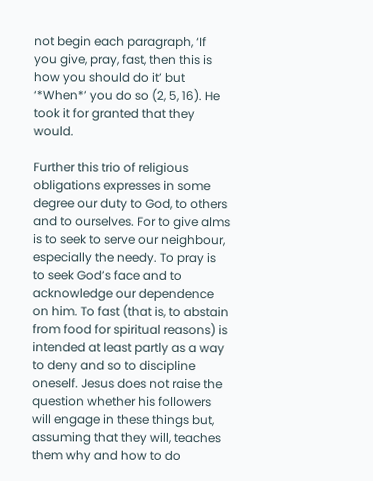not begin each paragraph, ‘If you give, pray, fast, then this is how you should do it’ but ‘*When*’ you do so (2, 5, 16). He took it for granted that they would.

Further this trio of religious obligations expresses in some degree our duty to God, to others and to ourselves. For to give alms is to seek to serve our neighbour, especially the needy. To pray is to seek God’s face and to acknowledge our dependence on him. To fast (that is, to abstain from food for spiritual reasons) is intended at least partly as a way to deny and so to discipline oneself. Jesus does not raise the question whether his followers will engage in these things but, assuming that they will, teaches them why and how to do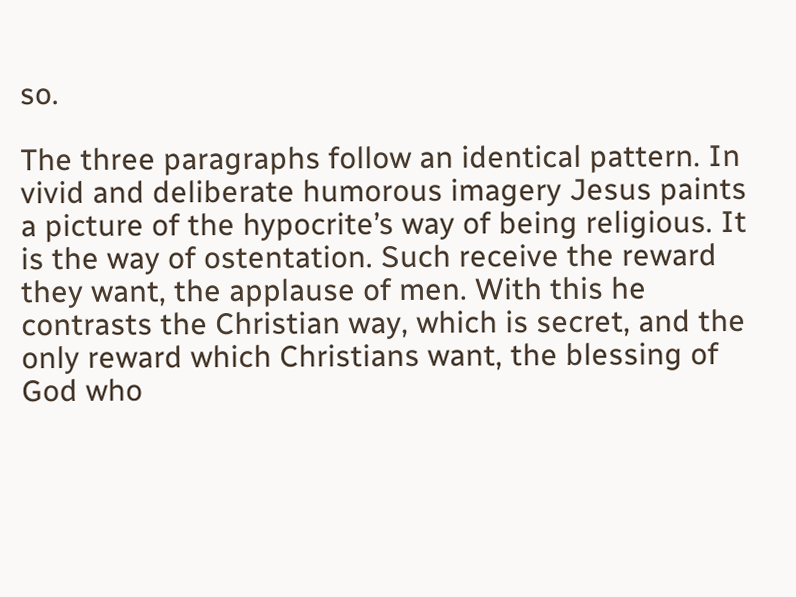so.

The three paragraphs follow an identical pattern. In vivid and deliberate humorous imagery Jesus paints a picture of the hypocrite’s way of being religious. It is the way of ostentation. Such receive the reward they want, the applause of men. With this he contrasts the Christian way, which is secret, and the only reward which Christians want, the blessing of God who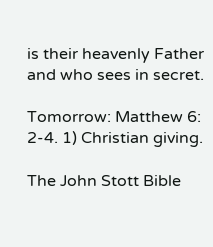is their heavenly Father and who sees in secret.

Tomorrow: Matthew 6: 2-4. 1) Christian giving.

The John Stott Bible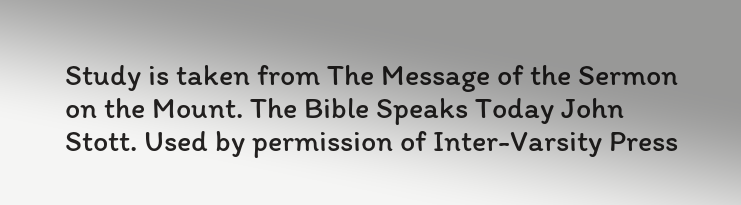Study is taken from The Message of the Sermon on the Mount. The Bible Speaks Today John Stott. Used by permission of Inter-Varsity Press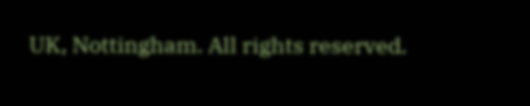UK, Nottingham. All rights reserved.